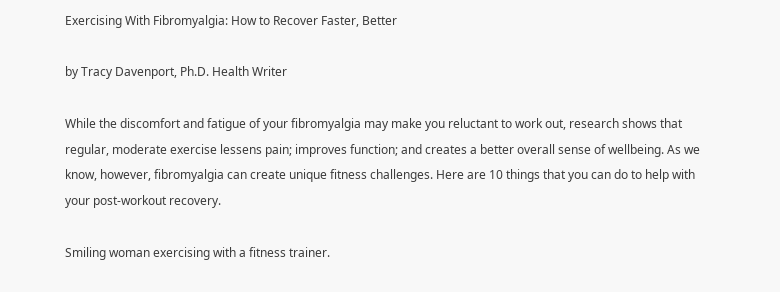Exercising With Fibromyalgia: How to Recover Faster, Better

by Tracy Davenport, Ph.D. Health Writer

While the discomfort and fatigue of your fibromyalgia may make you reluctant to work out, research shows that regular, moderate exercise lessens pain; improves function; and creates a better overall sense of wellbeing. As we know, however, fibromyalgia can create unique fitness challenges. Here are 10 things that you can do to help with your post-workout recovery.

Smiling woman exercising with a fitness trainer.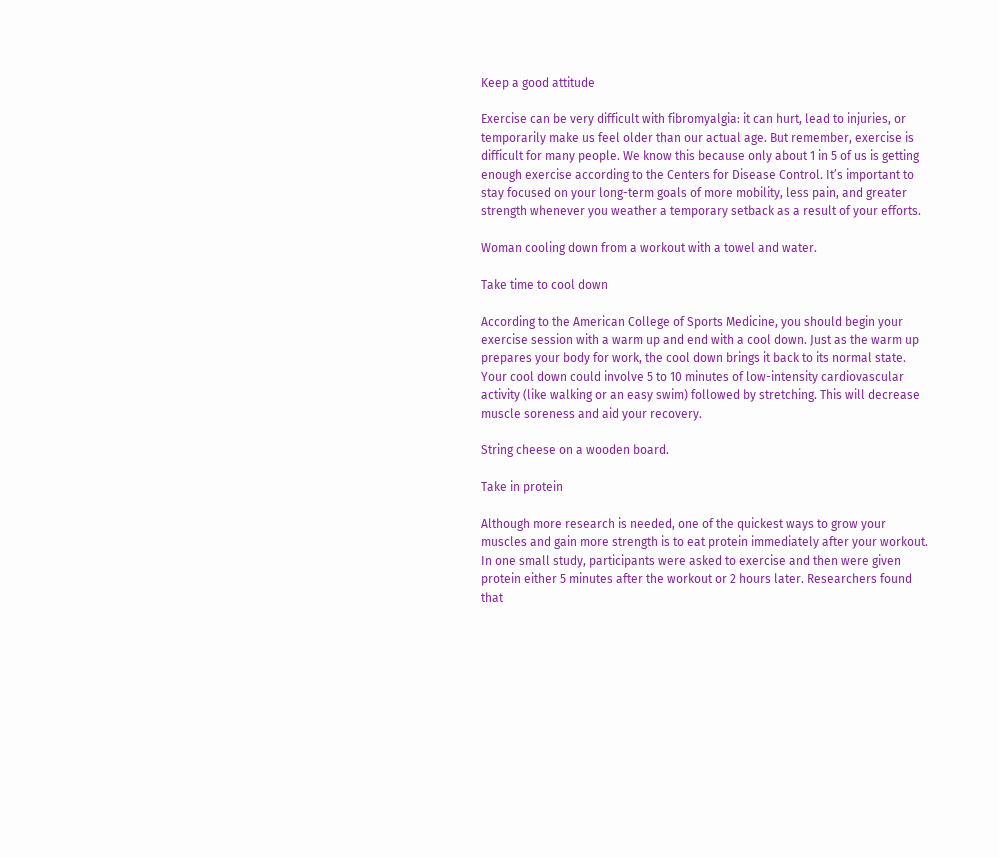Keep a good attitude

Exercise can be very difficult with fibromyalgia: it can hurt, lead to injuries, or temporarily make us feel older than our actual age. But remember, exercise is difficult for many people. We know this because only about 1 in 5 of us is getting enough exercise according to the Centers for Disease Control. It’s important to stay focused on your long-term goals of more mobility, less pain, and greater strength whenever you weather a temporary setback as a result of your efforts.

Woman cooling down from a workout with a towel and water.

Take time to cool down

According to the American College of Sports Medicine, you should begin your exercise session with a warm up and end with a cool down. Just as the warm up prepares your body for work, the cool down brings it back to its normal state. Your cool down could involve 5 to 10 minutes of low-intensity cardiovascular activity (like walking or an easy swim) followed by stretching. This will decrease muscle soreness and aid your recovery.

String cheese on a wooden board.

Take in protein

Although more research is needed, one of the quickest ways to grow your muscles and gain more strength is to eat protein immediately after your workout. In one small study, participants were asked to exercise and then were given protein either 5 minutes after the workout or 2 hours later. Researchers found that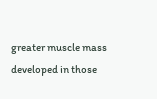greater muscle mass developed in those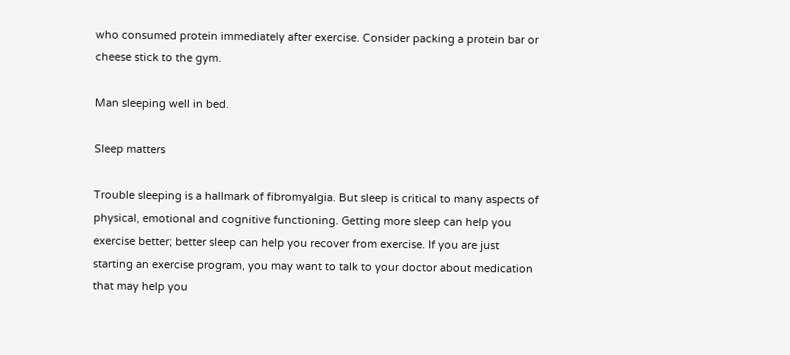who consumed protein immediately after exercise. Consider packing a protein bar or cheese stick to the gym.

Man sleeping well in bed.

Sleep matters

Trouble sleeping is a hallmark of fibromyalgia. But sleep is critical to many aspects of physical, emotional and cognitive functioning. Getting more sleep can help you exercise better; better sleep can help you recover from exercise. If you are just starting an exercise program, you may want to talk to your doctor about medication that may help you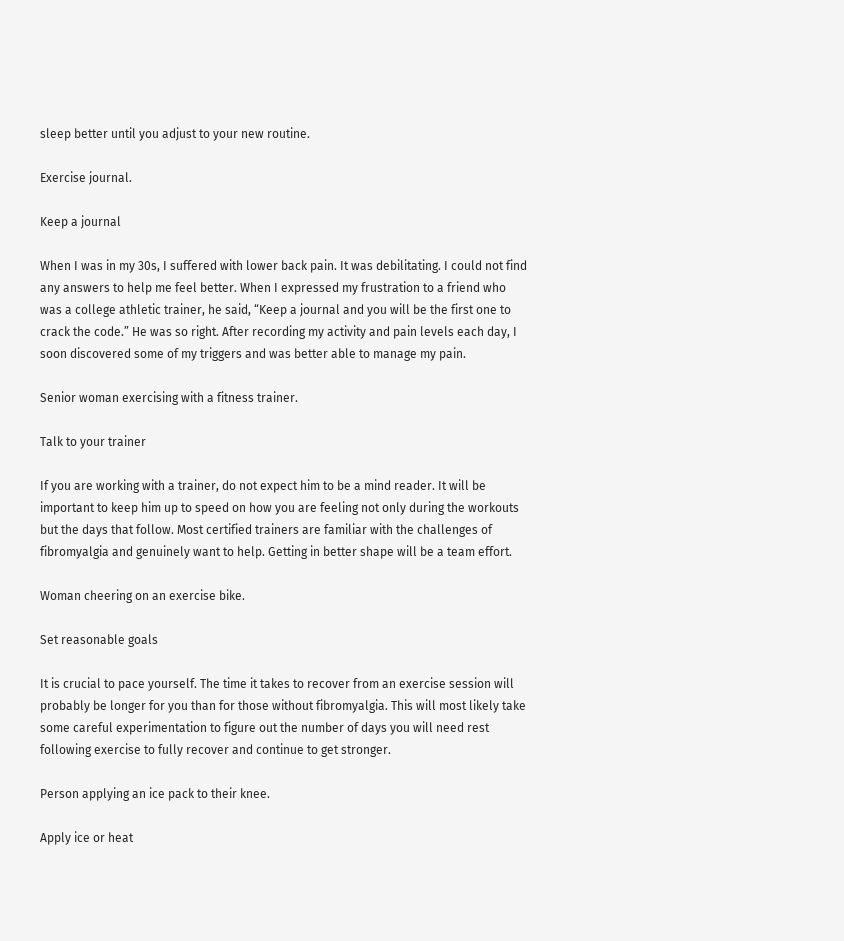sleep better until you adjust to your new routine.

Exercise journal.

Keep a journal

When I was in my 30s, I suffered with lower back pain. It was debilitating. I could not find any answers to help me feel better. When I expressed my frustration to a friend who was a college athletic trainer, he said, “Keep a journal and you will be the first one to crack the code.” He was so right. After recording my activity and pain levels each day, I soon discovered some of my triggers and was better able to manage my pain.

Senior woman exercising with a fitness trainer.

Talk to your trainer

If you are working with a trainer, do not expect him to be a mind reader. It will be important to keep him up to speed on how you are feeling not only during the workouts but the days that follow. Most certified trainers are familiar with the challenges of fibromyalgia and genuinely want to help. Getting in better shape will be a team effort.

Woman cheering on an exercise bike.

Set reasonable goals

It is crucial to pace yourself. The time it takes to recover from an exercise session will probably be longer for you than for those without fibromyalgia. This will most likely take some careful experimentation to figure out the number of days you will need rest following exercise to fully recover and continue to get stronger.

Person applying an ice pack to their knee.

Apply ice or heat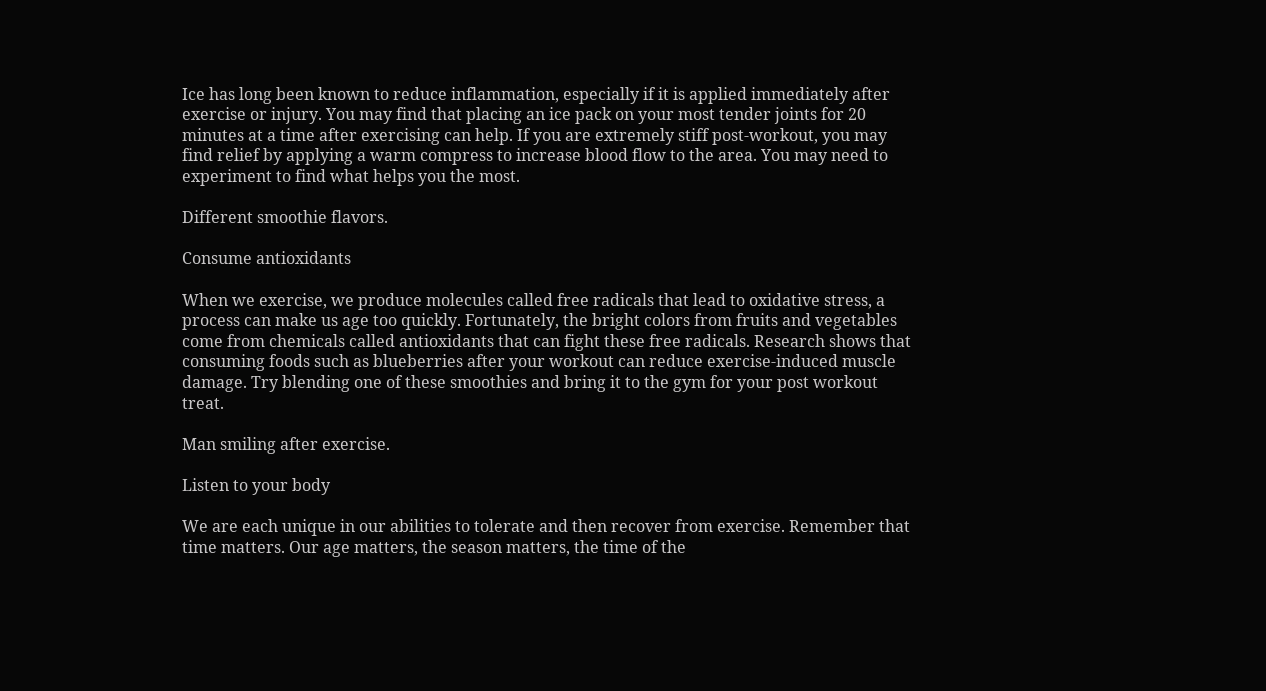Ice has long been known to reduce inflammation, especially if it is applied immediately after exercise or injury. You may find that placing an ice pack on your most tender joints for 20 minutes at a time after exercising can help. If you are extremely stiff post-workout, you may find relief by applying a warm compress to increase blood flow to the area. You may need to experiment to find what helps you the most.

Different smoothie flavors.

Consume antioxidants

When we exercise, we produce molecules called free radicals that lead to oxidative stress, a process can make us age too quickly. Fortunately, the bright colors from fruits and vegetables come from chemicals called antioxidants that can fight these free radicals. Research shows that consuming foods such as blueberries after your workout can reduce exercise-induced muscle damage. Try blending one of these smoothies and bring it to the gym for your post workout treat.

Man smiling after exercise.

Listen to your body

We are each unique in our abilities to tolerate and then recover from exercise. Remember that time matters. Our age matters, the season matters, the time of the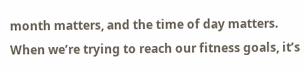month matters, and the time of day matters. When we’re trying to reach our fitness goals, it’s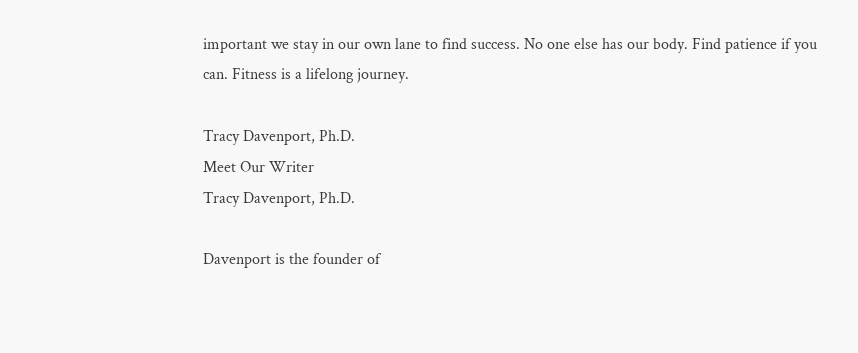important we stay in our own lane to find success. No one else has our body. Find patience if you can. Fitness is a lifelong journey.

Tracy Davenport, Ph.D.
Meet Our Writer
Tracy Davenport, Ph.D.

Davenport is the founder of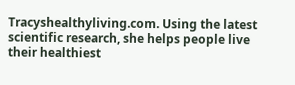Tracyshealthyliving.com. Using the latest scientific research, she helps people live their healthiest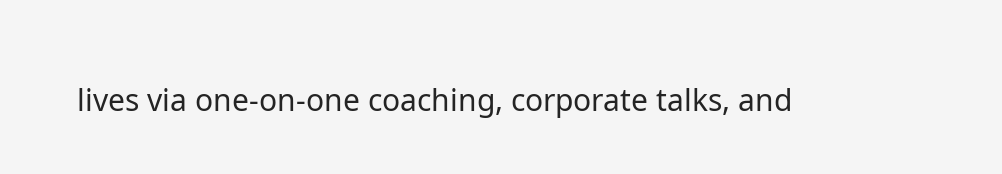lives via one-on-one coaching, corporate talks, and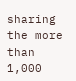sharing the more than 1,000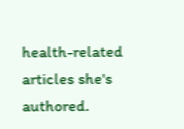health-related articles she's authored.